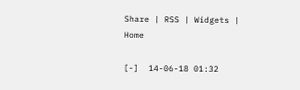Share | RSS | Widgets | Home

[-]  14-06-18 01:32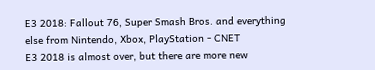E3 2018: Fallout 76, Super Smash Bros. and everything else from Nintendo, Xbox, PlayStation - CNET
E3 2018 is almost over, but there are more new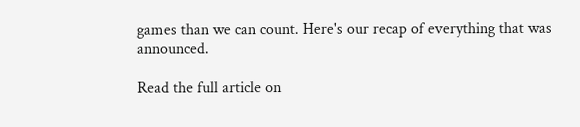games than we can count. Here's our recap of everything that was announced.

Read the full article on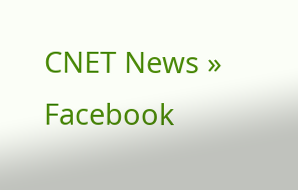CNET News »
Facebook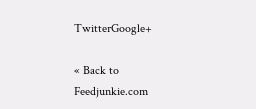TwitterGoogle+

« Back to Feedjunkie.com